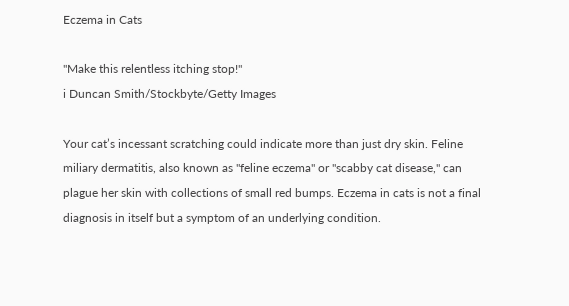Eczema in Cats

"Make this relentless itching stop!"
i Duncan Smith/Stockbyte/Getty Images

Your cat’s incessant scratching could indicate more than just dry skin. Feline miliary dermatitis, also known as "feline eczema" or "scabby cat disease," can plague her skin with collections of small red bumps. Eczema in cats is not a final diagnosis in itself but a symptom of an underlying condition.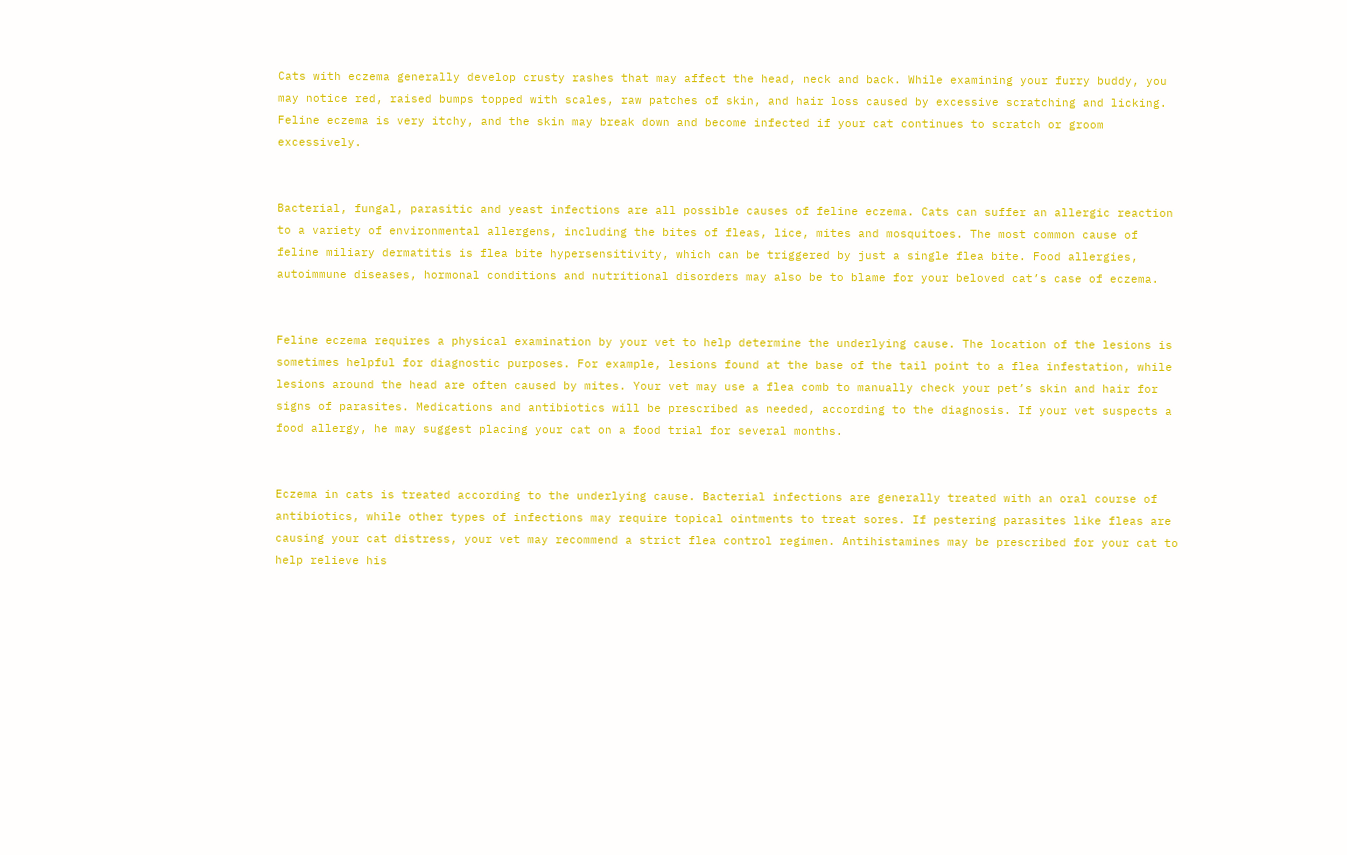Cats with eczema generally develop crusty rashes that may affect the head, neck and back. While examining your furry buddy, you may notice red, raised bumps topped with scales, raw patches of skin, and hair loss caused by excessive scratching and licking. Feline eczema is very itchy, and the skin may break down and become infected if your cat continues to scratch or groom excessively.


Bacterial, fungal, parasitic and yeast infections are all possible causes of feline eczema. Cats can suffer an allergic reaction to a variety of environmental allergens, including the bites of fleas, lice, mites and mosquitoes. The most common cause of feline miliary dermatitis is flea bite hypersensitivity, which can be triggered by just a single flea bite. Food allergies, autoimmune diseases, hormonal conditions and nutritional disorders may also be to blame for your beloved cat’s case of eczema.


Feline eczema requires a physical examination by your vet to help determine the underlying cause. The location of the lesions is sometimes helpful for diagnostic purposes. For example, lesions found at the base of the tail point to a flea infestation, while lesions around the head are often caused by mites. Your vet may use a flea comb to manually check your pet’s skin and hair for signs of parasites. Medications and antibiotics will be prescribed as needed, according to the diagnosis. If your vet suspects a food allergy, he may suggest placing your cat on a food trial for several months.


Eczema in cats is treated according to the underlying cause. Bacterial infections are generally treated with an oral course of antibiotics, while other types of infections may require topical ointments to treat sores. If pestering parasites like fleas are causing your cat distress, your vet may recommend a strict flea control regimen. Antihistamines may be prescribed for your cat to help relieve his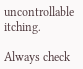uncontrollable itching.

Always check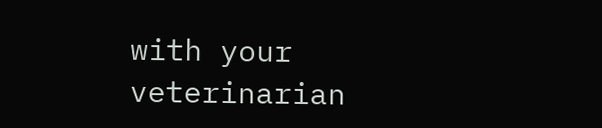with your veterinarian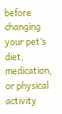before changing your pet’s diet, medication, or physical activity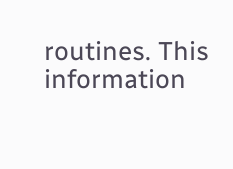routines. This information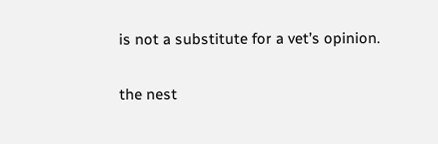is not a substitute for a vet’s opinion.

the nest